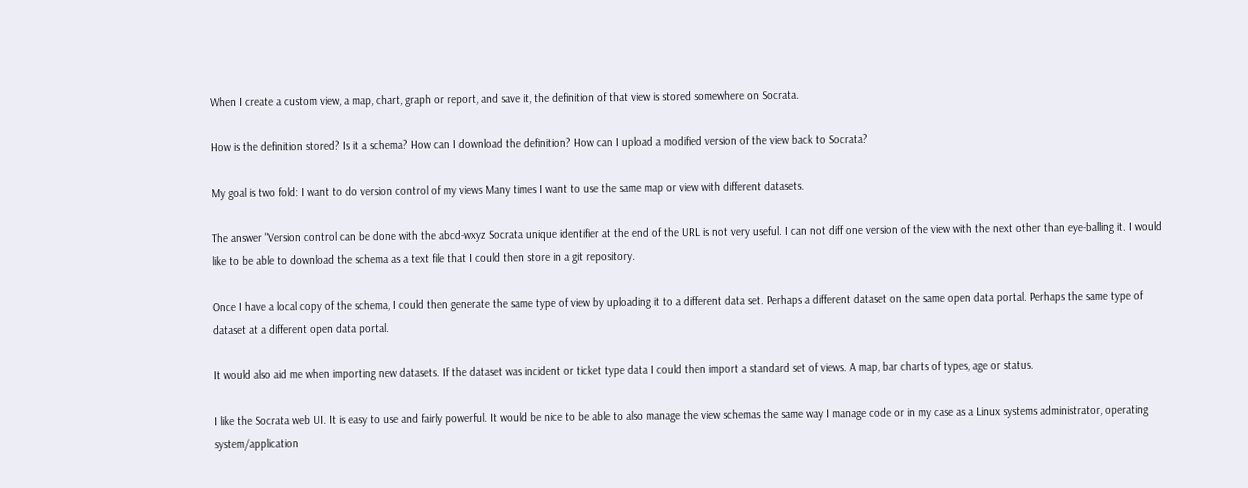When I create a custom view, a map, chart, graph or report, and save it, the definition of that view is stored somewhere on Socrata.

How is the definition stored? Is it a schema? How can I download the definition? How can I upload a modified version of the view back to Socrata?

My goal is two fold: I want to do version control of my views Many times I want to use the same map or view with different datasets.

The answer "Version control can be done with the abcd-wxyz Socrata unique identifier at the end of the URL is not very useful. I can not diff one version of the view with the next other than eye-balling it. I would like to be able to download the schema as a text file that I could then store in a git repository.

Once I have a local copy of the schema, I could then generate the same type of view by uploading it to a different data set. Perhaps a different dataset on the same open data portal. Perhaps the same type of dataset at a different open data portal.

It would also aid me when importing new datasets. If the dataset was incident or ticket type data I could then import a standard set of views. A map, bar charts of types, age or status.

I like the Socrata web UI. It is easy to use and fairly powerful. It would be nice to be able to also manage the view schemas the same way I manage code or in my case as a Linux systems administrator, operating system/application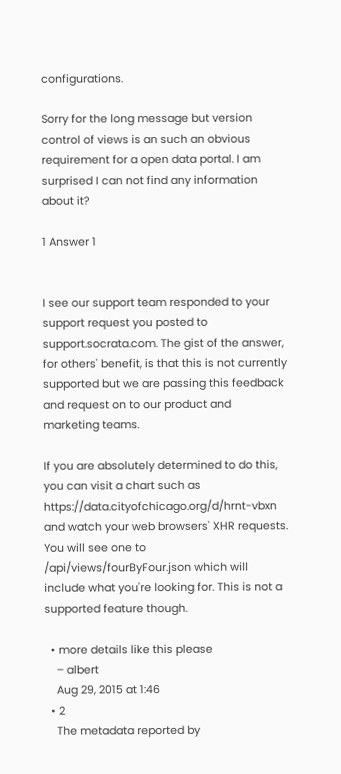configurations.

Sorry for the long message but version control of views is an such an obvious requirement for a open data portal. I am surprised I can not find any information about it?

1 Answer 1


I see our support team responded to your support request you posted to support.socrata.com. The gist of the answer, for others' benefit, is that this is not currently supported but we are passing this feedback and request on to our product and marketing teams.

If you are absolutely determined to do this, you can visit a chart such as https://data.cityofchicago.org/d/hrnt-vbxn and watch your web browsers' XHR requests. You will see one to /api/views/fourByFour.json which will include what you're looking for. This is not a supported feature though.

  • more details like this please
    – albert
    Aug 29, 2015 at 1:46
  • 2
    The metadata reported by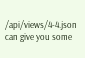/api/views/4-4.json can give you some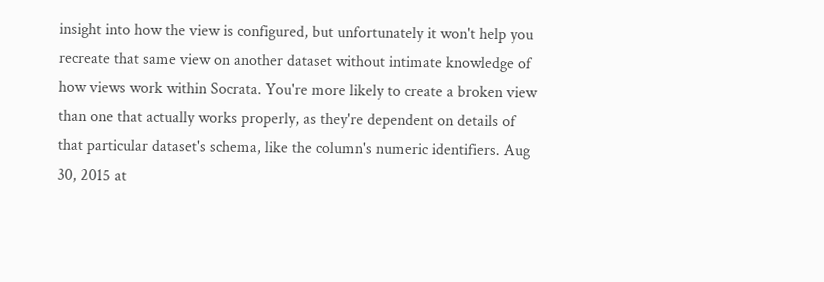insight into how the view is configured, but unfortunately it won't help you recreate that same view on another dataset without intimate knowledge of how views work within Socrata. You're more likely to create a broken view than one that actually works properly, as they're dependent on details of that particular dataset's schema, like the column's numeric identifiers. Aug 30, 2015 at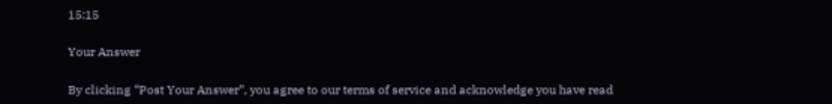15:15

Your Answer

By clicking “Post Your Answer”, you agree to our terms of service and acknowledge you have read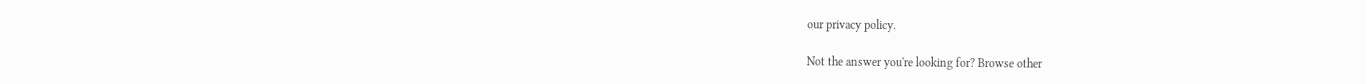our privacy policy.

Not the answer you're looking for? Browse other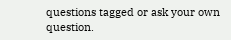questions tagged or ask your own question.